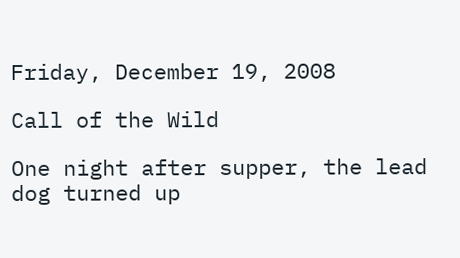Friday, December 19, 2008

Call of the Wild

One night after supper, the lead dog turned up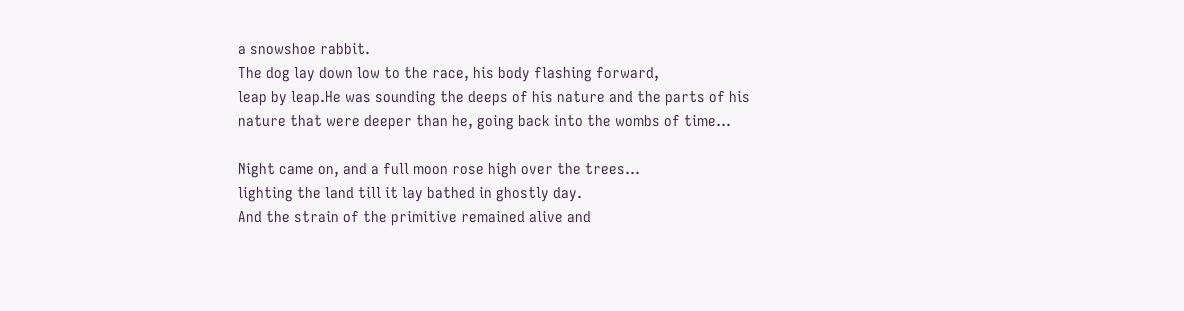a snowshoe rabbit.
The dog lay down low to the race, his body flashing forward,
leap by leap.He was sounding the deeps of his nature and the parts of his
nature that were deeper than he, going back into the wombs of time...

Night came on, and a full moon rose high over the trees...
lighting the land till it lay bathed in ghostly day.
And the strain of the primitive remained alive and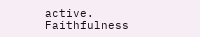active.
Faithfulness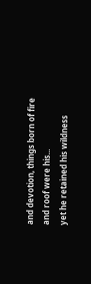and devotion, things born of fire and roof were his...
yet he retained his wildness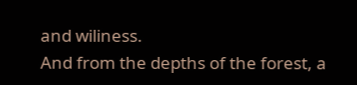and wiliness.
And from the depths of the forest, a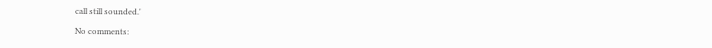call still sounded.'

No comments: